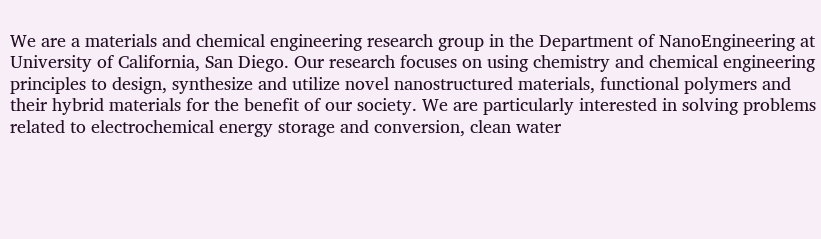We are a materials and chemical engineering research group in the Department of NanoEngineering at University of California, San Diego. Our research focuses on using chemistry and chemical engineering principles to design, synthesize and utilize novel nanostructured materials, functional polymers and their hybrid materials for the benefit of our society. We are particularly interested in solving problems related to electrochemical energy storage and conversion, clean water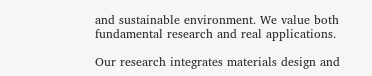and sustainable environment. We value both fundamental research and real applications.

Our research integrates materials design and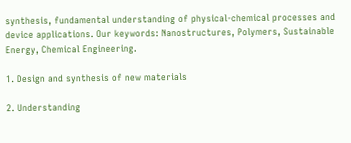synthesis, fundamental understanding of physical-chemical processes and device applications. Our keywords: Nanostructures, Polymers, Sustainable Energy, Chemical Engineering.

1. Design and synthesis of new materials

2. Understanding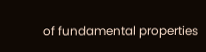of fundamental properties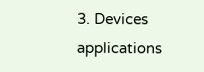3. Devices applications